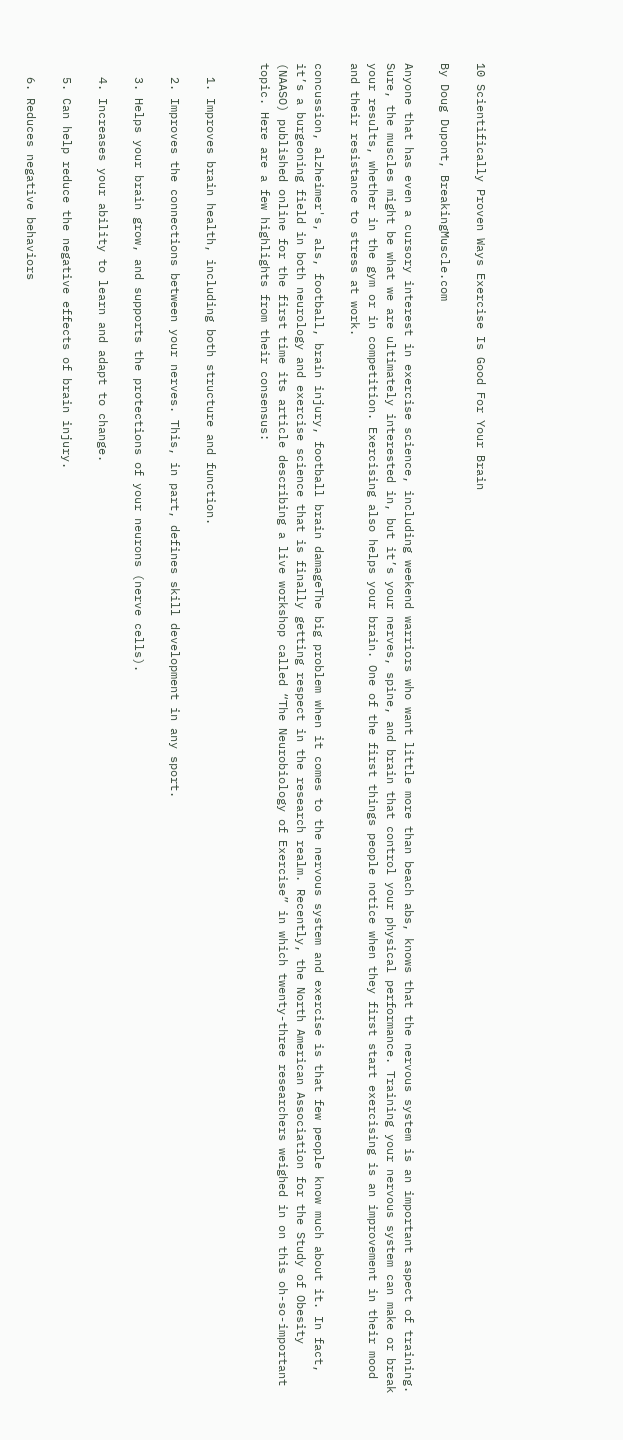10 Scientifically Proven Ways Exercise Is Good For Your Brain

By Doug Dupont, BreakingMuscle.com

Anyone that has even a cursory interest in exercise science, including weekend warriors who want little more than beach abs, knows that the nervous system is an important aspect of training. Sure, the muscles might be what we are ultimately interested in, but it’s your nerves, spine, and brain that control your physical performance. Training your nervous system can make or break your results, whether in the gym or in competition. Exercising also helps your brain. One of the first things people notice when they first start exercising is an improvement in their mood and their resistance to stress at work.

concussion, alzheimer's, als, football, brain injury, football brain damageThe big problem when it comes to the nervous system and exercise is that few people know much about it. In fact, it’s a burgeoning field in both neurology and exercise science that is finally getting respect in the research realm. Recently, the North American Association for the Study of Obesity (NAASO) published online for the first time its article describing a live workshop called “The Neurobiology of Exercise” in which twenty-three researchers weighed in on this oh-so-important topic. Here are a few highlights from their consensus:


  1. Improves brain health, including both structure and function.

  2. Improves the connections between your nerves. This, in part, defines skill development in any sport.

  3. Helps your brain grow, and supports the protections of your neurons (nerve cells).

  4. Increases your ability to learn and adapt to change.

  5. Can help reduce the negative effects of brain injury.

  6. Reduces negative behaviors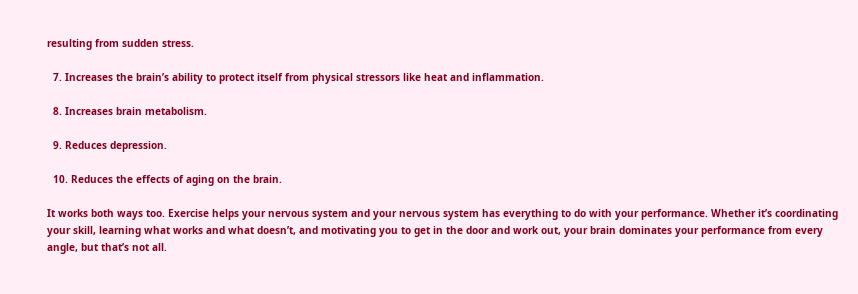resulting from sudden stress.

  7. Increases the brain’s ability to protect itself from physical stressors like heat and inflammation.

  8. Increases brain metabolism.

  9. Reduces depression.

  10. Reduces the effects of aging on the brain.

It works both ways too. Exercise helps your nervous system and your nervous system has everything to do with your performance. Whether it’s coordinating your skill, learning what works and what doesn’t, and motivating you to get in the door and work out, your brain dominates your performance from every angle, but that’s not all.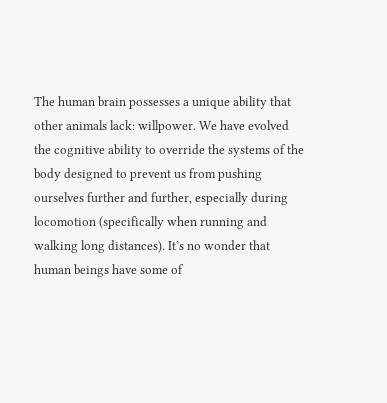The human brain possesses a unique ability that other animals lack: willpower. We have evolved the cognitive ability to override the systems of the body designed to prevent us from pushing ourselves further and further, especially during locomotion (specifically when running and walking long distances). It’s no wonder that human beings have some of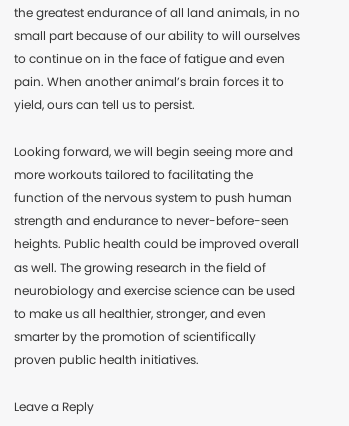the greatest endurance of all land animals, in no small part because of our ability to will ourselves to continue on in the face of fatigue and even pain. When another animal’s brain forces it to yield, ours can tell us to persist.

Looking forward, we will begin seeing more and more workouts tailored to facilitating the function of the nervous system to push human strength and endurance to never-before-seen heights. Public health could be improved overall as well. The growing research in the field of neurobiology and exercise science can be used to make us all healthier, stronger, and even smarter by the promotion of scientifically proven public health initiatives.

Leave a Reply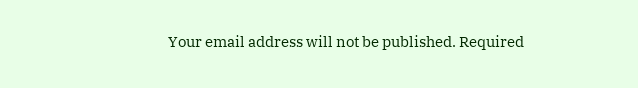Your email address will not be published. Required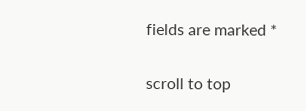fields are marked *

scroll to top